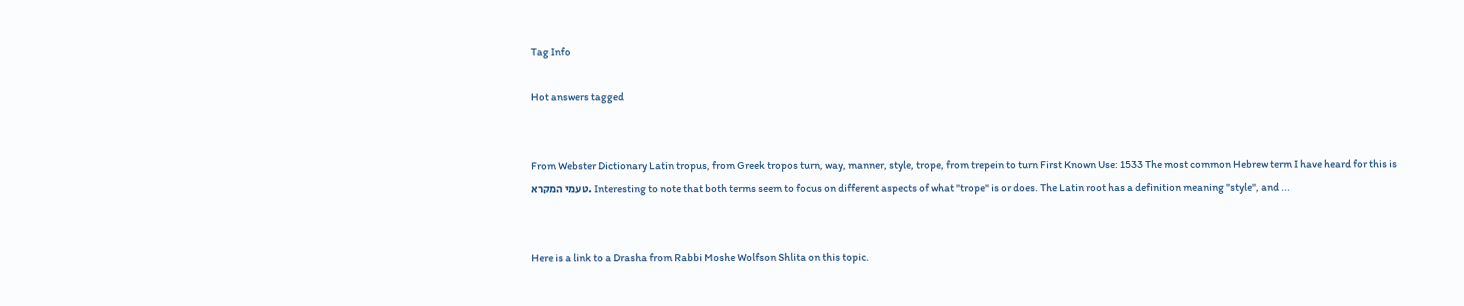Tag Info

Hot answers tagged


From Webster Dictionary Latin tropus, from Greek tropos turn, way, manner, style, trope, from trepein to turn First Known Use: 1533 The most common Hebrew term I have heard for this is טעמי המקרא. Interesting to note that both terms seem to focus on different aspects of what "trope" is or does. The Latin root has a definition meaning "style", and ...


Here is a link to a Drasha from Rabbi Moshe Wolfson Shlita on this topic.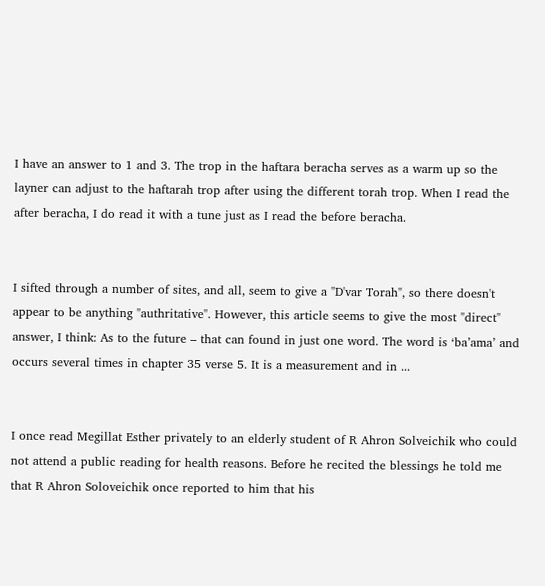I have an answer to 1 and 3. The trop in the haftara beracha serves as a warm up so the layner can adjust to the haftarah trop after using the different torah trop. When I read the after beracha, I do read it with a tune just as I read the before beracha.


I sifted through a number of sites, and all, seem to give a "D'var Torah", so there doesn't appear to be anything "authritative". However, this article seems to give the most "direct" answer, I think: As to the future – that can found in just one word. The word is ‘ba’ama’ and occurs several times in chapter 35 verse 5. It is a measurement and in ...


I once read Megillat Esther privately to an elderly student of R Ahron Solveichik who could not attend a public reading for health reasons. Before he recited the blessings he told me that R Ahron Soloveichik once reported to him that his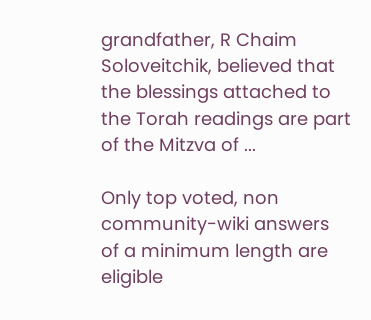grandfather, R Chaim Soloveitchik, believed that the blessings attached to the Torah readings are part of the Mitzva of ...

Only top voted, non community-wiki answers of a minimum length are eligible